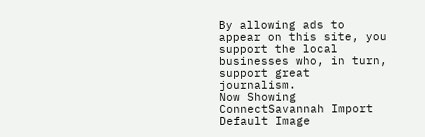By allowing ads to appear on this site, you support the local businesses who, in turn, support great journalism.
Now Showing
ConnectSavannah Import Default Image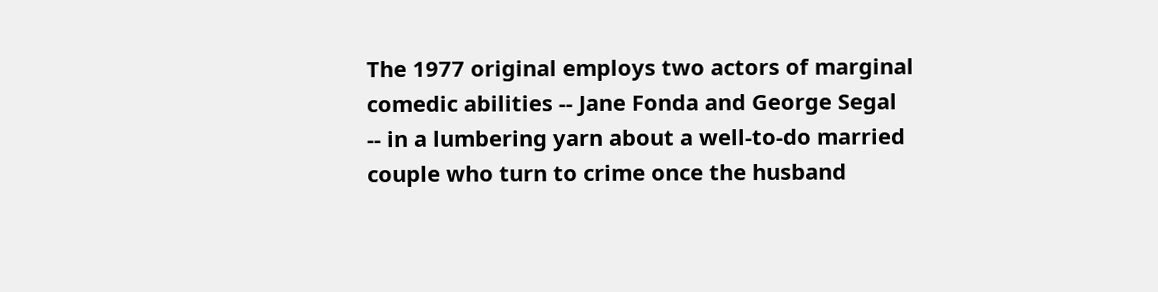The 1977 original employs two actors of marginal comedic abilities -- Jane Fonda and George Segal -- in a lumbering yarn about a well-to-do married couple who turn to crime once the husband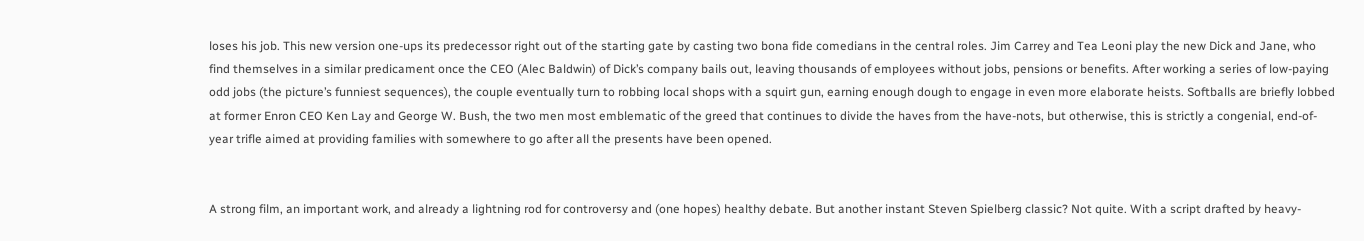loses his job. This new version one-ups its predecessor right out of the starting gate by casting two bona fide comedians in the central roles. Jim Carrey and Tea Leoni play the new Dick and Jane, who find themselves in a similar predicament once the CEO (Alec Baldwin) of Dick’s company bails out, leaving thousands of employees without jobs, pensions or benefits. After working a series of low-paying odd jobs (the picture’s funniest sequences), the couple eventually turn to robbing local shops with a squirt gun, earning enough dough to engage in even more elaborate heists. Softballs are briefly lobbed at former Enron CEO Ken Lay and George W. Bush, the two men most emblematic of the greed that continues to divide the haves from the have-nots, but otherwise, this is strictly a congenial, end-of-year trifle aimed at providing families with somewhere to go after all the presents have been opened.


A strong film, an important work, and already a lightning rod for controversy and (one hopes) healthy debate. But another instant Steven Spielberg classic? Not quite. With a script drafted by heavy-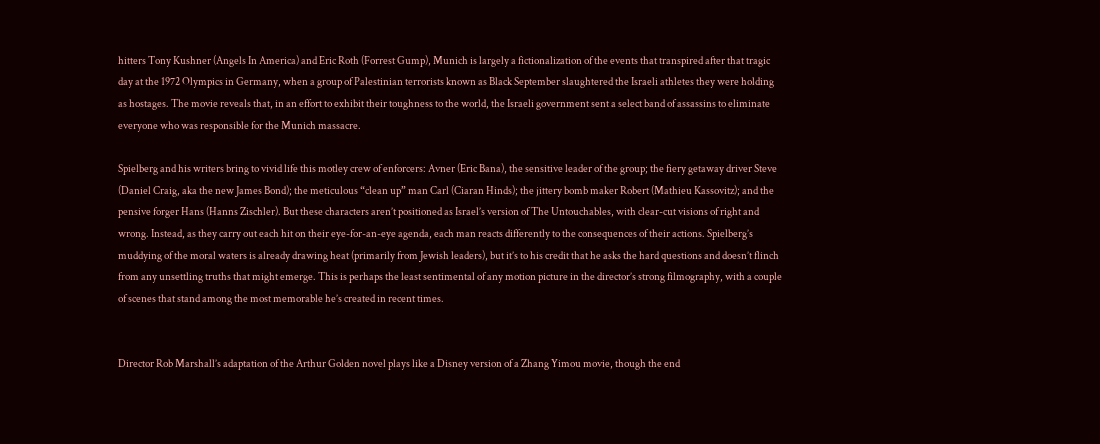hitters Tony Kushner (Angels In America) and Eric Roth (Forrest Gump), Munich is largely a fictionalization of the events that transpired after that tragic day at the 1972 Olympics in Germany, when a group of Palestinian terrorists known as Black September slaughtered the Israeli athletes they were holding as hostages. The movie reveals that, in an effort to exhibit their toughness to the world, the Israeli government sent a select band of assassins to eliminate everyone who was responsible for the Munich massacre.

Spielberg and his writers bring to vivid life this motley crew of enforcers: Avner (Eric Bana), the sensitive leader of the group; the fiery getaway driver Steve (Daniel Craig, aka the new James Bond); the meticulous “clean up” man Carl (Ciaran Hinds); the jittery bomb maker Robert (Mathieu Kassovitz); and the pensive forger Hans (Hanns Zischler). But these characters aren’t positioned as Israel’s version of The Untouchables, with clear-cut visions of right and wrong. Instead, as they carry out each hit on their eye-for-an-eye agenda, each man reacts differently to the consequences of their actions. Spielberg’s muddying of the moral waters is already drawing heat (primarily from Jewish leaders), but it’s to his credit that he asks the hard questions and doesn’t flinch from any unsettling truths that might emerge. This is perhaps the least sentimental of any motion picture in the director’s strong filmography, with a couple of scenes that stand among the most memorable he’s created in recent times.


Director Rob Marshall’s adaptation of the Arthur Golden novel plays like a Disney version of a Zhang Yimou movie, though the end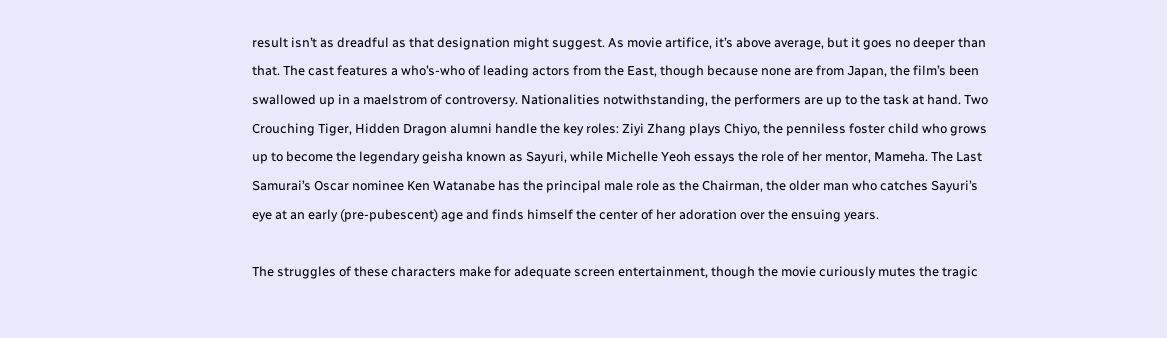result isn’t as dreadful as that designation might suggest. As movie artifice, it’s above average, but it goes no deeper than that. The cast features a who’s-who of leading actors from the East, though because none are from Japan, the film’s been swallowed up in a maelstrom of controversy. Nationalities notwithstanding, the performers are up to the task at hand. Two Crouching Tiger, Hidden Dragon alumni handle the key roles: Ziyi Zhang plays Chiyo, the penniless foster child who grows up to become the legendary geisha known as Sayuri, while Michelle Yeoh essays the role of her mentor, Mameha. The Last Samurai’s Oscar nominee Ken Watanabe has the principal male role as the Chairman, the older man who catches Sayuri’s eye at an early (pre-pubescent) age and finds himself the center of her adoration over the ensuing years.

The struggles of these characters make for adequate screen entertainment, though the movie curiously mutes the tragic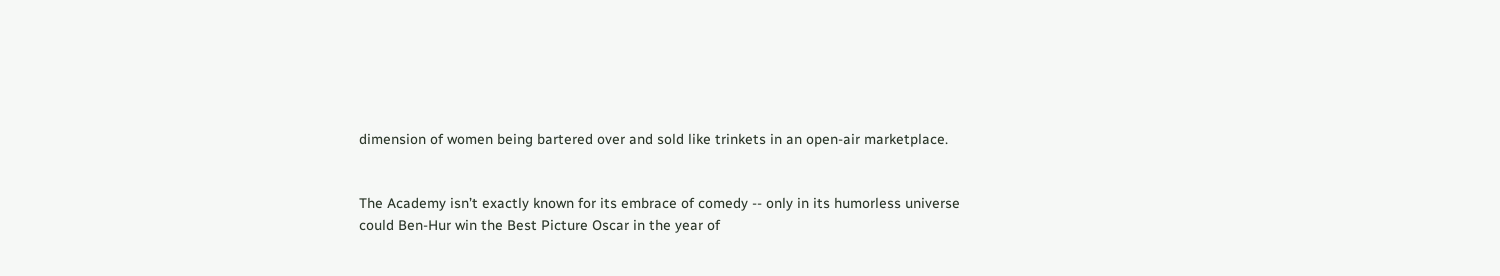dimension of women being bartered over and sold like trinkets in an open-air marketplace.


The Academy isn’t exactly known for its embrace of comedy -- only in its humorless universe could Ben-Hur win the Best Picture Oscar in the year of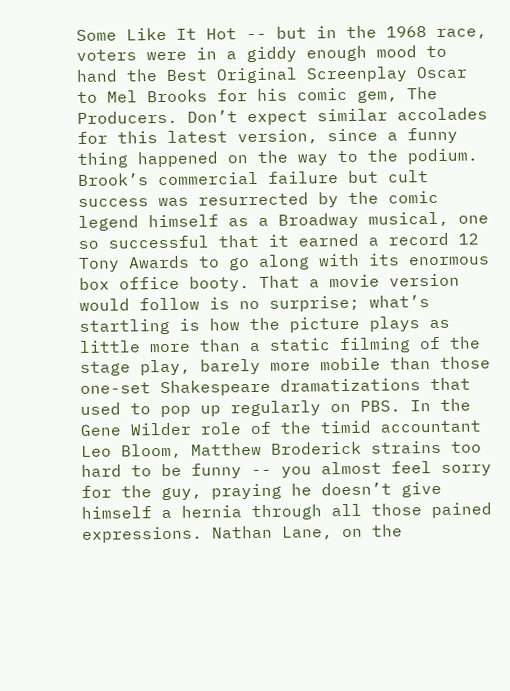Some Like It Hot -- but in the 1968 race, voters were in a giddy enough mood to hand the Best Original Screenplay Oscar to Mel Brooks for his comic gem, The Producers. Don’t expect similar accolades for this latest version, since a funny thing happened on the way to the podium. Brook’s commercial failure but cult success was resurrected by the comic legend himself as a Broadway musical, one so successful that it earned a record 12 Tony Awards to go along with its enormous box office booty. That a movie version would follow is no surprise; what’s startling is how the picture plays as little more than a static filming of the stage play, barely more mobile than those one-set Shakespeare dramatizations that used to pop up regularly on PBS. In the Gene Wilder role of the timid accountant Leo Bloom, Matthew Broderick strains too hard to be funny -- you almost feel sorry for the guy, praying he doesn’t give himself a hernia through all those pained expressions. Nathan Lane, on the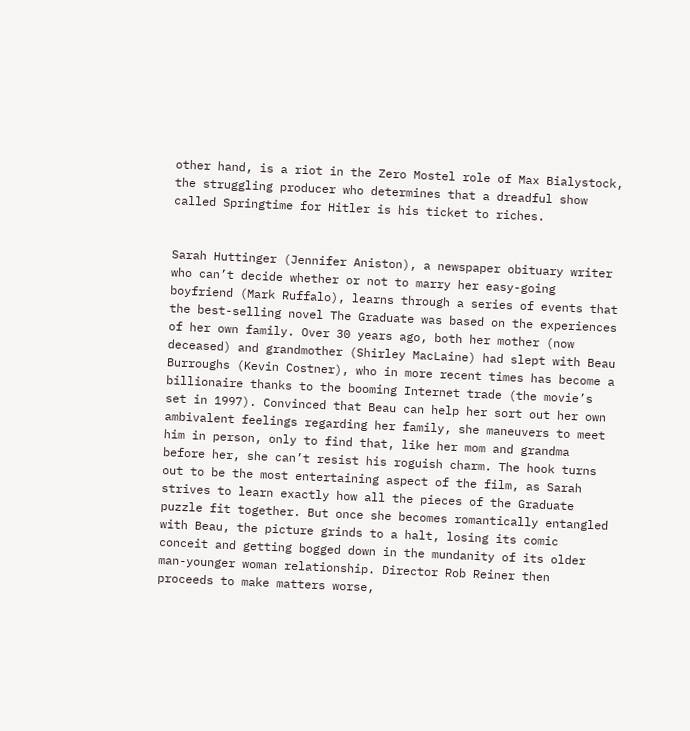other hand, is a riot in the Zero Mostel role of Max Bialystock, the struggling producer who determines that a dreadful show called Springtime for Hitler is his ticket to riches.


Sarah Huttinger (Jennifer Aniston), a newspaper obituary writer who can’t decide whether or not to marry her easy-going boyfriend (Mark Ruffalo), learns through a series of events that the best-selling novel The Graduate was based on the experiences of her own family. Over 30 years ago, both her mother (now deceased) and grandmother (Shirley MacLaine) had slept with Beau Burroughs (Kevin Costner), who in more recent times has become a billionaire thanks to the booming Internet trade (the movie’s set in 1997). Convinced that Beau can help her sort out her own ambivalent feelings regarding her family, she maneuvers to meet him in person, only to find that, like her mom and grandma before her, she can’t resist his roguish charm. The hook turns out to be the most entertaining aspect of the film, as Sarah strives to learn exactly how all the pieces of the Graduate puzzle fit together. But once she becomes romantically entangled with Beau, the picture grinds to a halt, losing its comic conceit and getting bogged down in the mundanity of its older man-younger woman relationship. Director Rob Reiner then proceeds to make matters worse,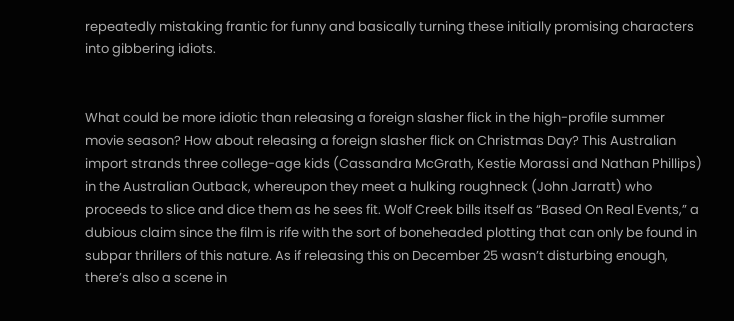repeatedly mistaking frantic for funny and basically turning these initially promising characters into gibbering idiots.


What could be more idiotic than releasing a foreign slasher flick in the high-profile summer movie season? How about releasing a foreign slasher flick on Christmas Day? This Australian import strands three college-age kids (Cassandra McGrath, Kestie Morassi and Nathan Phillips) in the Australian Outback, whereupon they meet a hulking roughneck (John Jarratt) who proceeds to slice and dice them as he sees fit. Wolf Creek bills itself as “Based On Real Events,” a dubious claim since the film is rife with the sort of boneheaded plotting that can only be found in subpar thrillers of this nature. As if releasing this on December 25 wasn’t disturbing enough, there’s also a scene in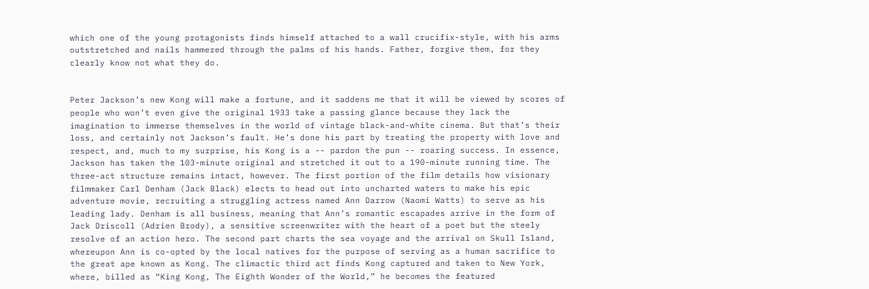which one of the young protagonists finds himself attached to a wall crucifix-style, with his arms outstretched and nails hammered through the palms of his hands. Father, forgive them, for they clearly know not what they do.


Peter Jackson’s new Kong will make a fortune, and it saddens me that it will be viewed by scores of people who won’t even give the original 1933 take a passing glance because they lack the imagination to immerse themselves in the world of vintage black-and-white cinema. But that’s their loss, and certainly not Jackson’s fault. He’s done his part by treating the property with love and respect, and, much to my surprise, his Kong is a -- pardon the pun -- roaring success. In essence, Jackson has taken the 103-minute original and stretched it out to a 190-minute running time. The three-act structure remains intact, however. The first portion of the film details how visionary filmmaker Carl Denham (Jack Black) elects to head out into uncharted waters to make his epic adventure movie, recruiting a struggling actress named Ann Darrow (Naomi Watts) to serve as his leading lady. Denham is all business, meaning that Ann’s romantic escapades arrive in the form of Jack Driscoll (Adrien Brody), a sensitive screenwriter with the heart of a poet but the steely resolve of an action hero. The second part charts the sea voyage and the arrival on Skull Island, whereupon Ann is co-opted by the local natives for the purpose of serving as a human sacrifice to the great ape known as Kong. The climactic third act finds Kong captured and taken to New York, where, billed as “King Kong, The Eighth Wonder of the World,” he becomes the featured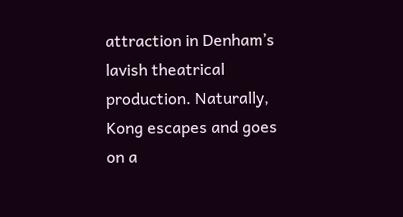attraction in Denham’s lavish theatrical production. Naturally, Kong escapes and goes on a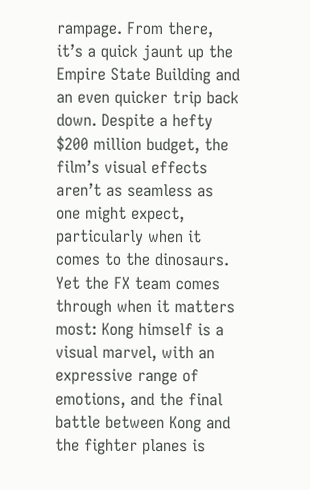rampage. From there, it’s a quick jaunt up the Empire State Building and an even quicker trip back down. Despite a hefty $200 million budget, the film’s visual effects aren’t as seamless as one might expect, particularly when it comes to the dinosaurs. Yet the FX team comes through when it matters most: Kong himself is a visual marvel, with an expressive range of emotions, and the final battle between Kong and the fighter planes is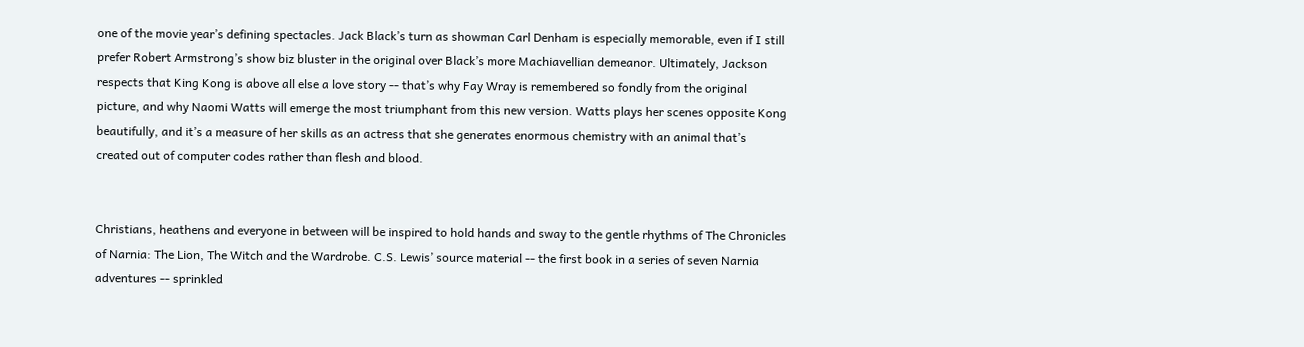one of the movie year’s defining spectacles. Jack Black’s turn as showman Carl Denham is especially memorable, even if I still prefer Robert Armstrong’s show biz bluster in the original over Black’s more Machiavellian demeanor. Ultimately, Jackson respects that King Kong is above all else a love story -- that’s why Fay Wray is remembered so fondly from the original picture, and why Naomi Watts will emerge the most triumphant from this new version. Watts plays her scenes opposite Kong beautifully, and it’s a measure of her skills as an actress that she generates enormous chemistry with an animal that’s created out of computer codes rather than flesh and blood.


Christians, heathens and everyone in between will be inspired to hold hands and sway to the gentle rhythms of The Chronicles of Narnia: The Lion, The Witch and the Wardrobe. C.S. Lewis’ source material -- the first book in a series of seven Narnia adventures -- sprinkled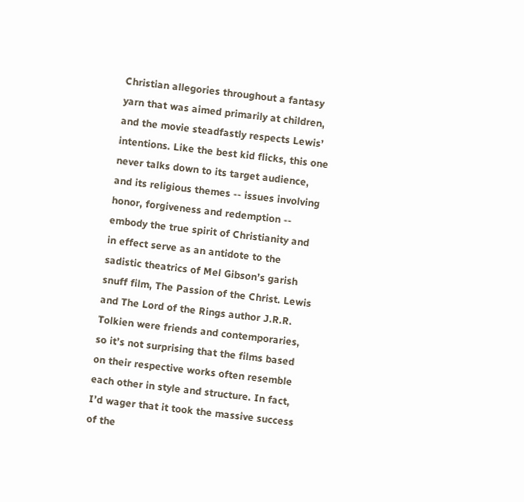Christian allegories throughout a fantasy yarn that was aimed primarily at children, and the movie steadfastly respects Lewis’ intentions. Like the best kid flicks, this one never talks down to its target audience, and its religious themes -- issues involving honor, forgiveness and redemption -- embody the true spirit of Christianity and in effect serve as an antidote to the sadistic theatrics of Mel Gibson’s garish snuff film, The Passion of the Christ. Lewis and The Lord of the Rings author J.R.R. Tolkien were friends and contemporaries, so it’s not surprising that the films based on their respective works often resemble each other in style and structure. In fact, I’d wager that it took the massive success of the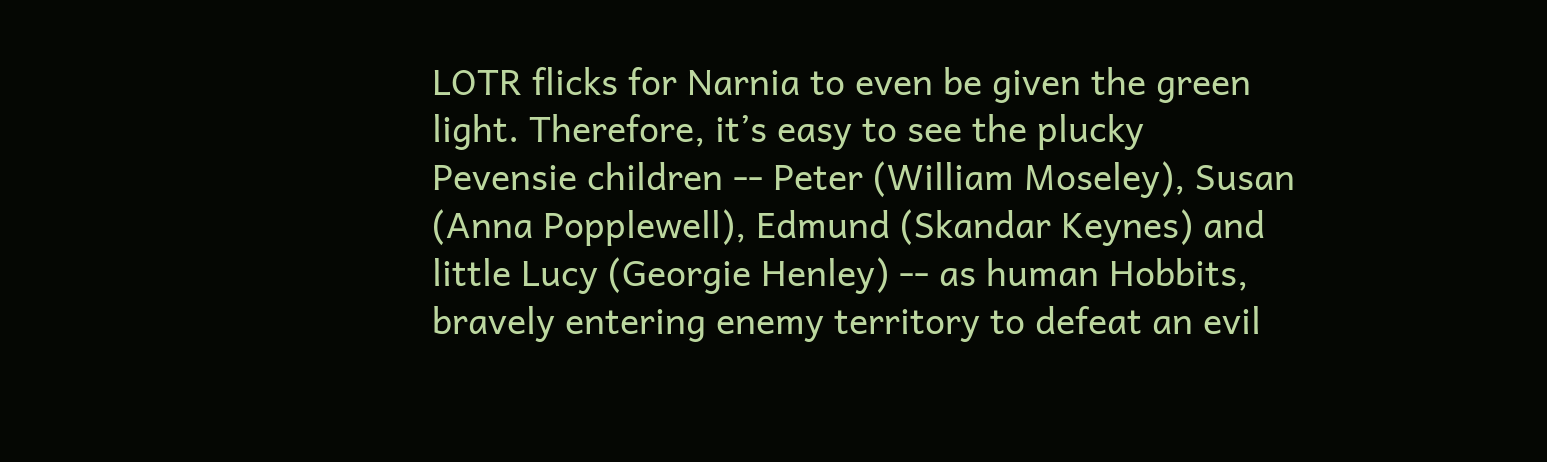LOTR flicks for Narnia to even be given the green light. Therefore, it’s easy to see the plucky Pevensie children -- Peter (William Moseley), Susan (Anna Popplewell), Edmund (Skandar Keynes) and little Lucy (Georgie Henley) -- as human Hobbits, bravely entering enemy territory to defeat an evil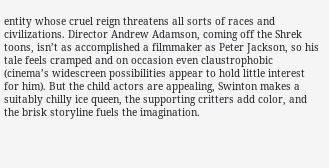entity whose cruel reign threatens all sorts of races and civilizations. Director Andrew Adamson, coming off the Shrek toons, isn’t as accomplished a filmmaker as Peter Jackson, so his tale feels cramped and on occasion even claustrophobic (cinema’s widescreen possibilities appear to hold little interest for him). But the child actors are appealing, Swinton makes a suitably chilly ice queen, the supporting critters add color, and the brisk storyline fuels the imagination.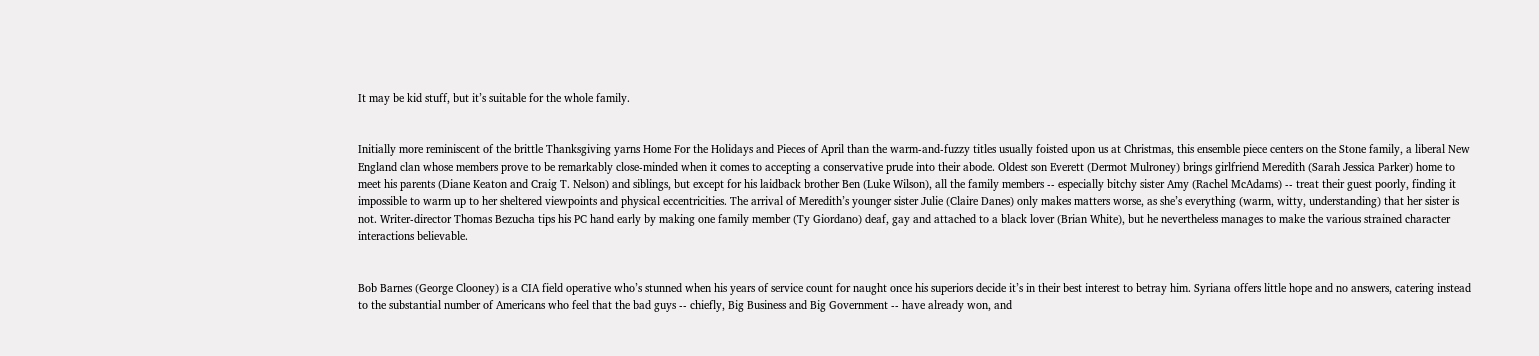It may be kid stuff, but it’s suitable for the whole family.


Initially more reminiscent of the brittle Thanksgiving yarns Home For the Holidays and Pieces of April than the warm-and-fuzzy titles usually foisted upon us at Christmas, this ensemble piece centers on the Stone family, a liberal New England clan whose members prove to be remarkably close-minded when it comes to accepting a conservative prude into their abode. Oldest son Everett (Dermot Mulroney) brings girlfriend Meredith (Sarah Jessica Parker) home to meet his parents (Diane Keaton and Craig T. Nelson) and siblings, but except for his laidback brother Ben (Luke Wilson), all the family members -- especially bitchy sister Amy (Rachel McAdams) -- treat their guest poorly, finding it impossible to warm up to her sheltered viewpoints and physical eccentricities. The arrival of Meredith’s younger sister Julie (Claire Danes) only makes matters worse, as she’s everything (warm, witty, understanding) that her sister is not. Writer-director Thomas Bezucha tips his PC hand early by making one family member (Ty Giordano) deaf, gay and attached to a black lover (Brian White), but he nevertheless manages to make the various strained character interactions believable.


Bob Barnes (George Clooney) is a CIA field operative who’s stunned when his years of service count for naught once his superiors decide it’s in their best interest to betray him. Syriana offers little hope and no answers, catering instead to the substantial number of Americans who feel that the bad guys -- chiefly, Big Business and Big Government -- have already won, and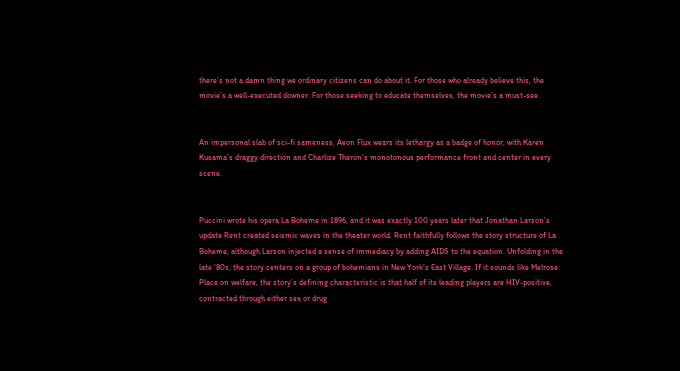there’s not a damn thing we ordinary citizens can do about it. For those who already believe this, the movie’s a well-executed downer. For those seeking to educate themselves, the movie’s a must-see.


An impersonal slab of sci-fi sameness, Aeon Flux wears its lethargy as a badge of honor, with Karen Kusama’s draggy direction and Charlize Theron’s monotonous performance front and center in every scene.


Puccini wrote his opera La Boheme in 1896, and it was exactly 100 years later that Jonathan Larson’s update Rent created seismic waves in the theater world. Rent faithfully follows the story structure of La Boheme, although Larson injected a sense of immediacy by adding AIDS to the equation. Unfolding in the late ‘80s, the story centers on a group of bohemians in New York’s East Village. If it sounds like Melrose Place on welfare, the story’s defining characteristic is that half of its leading players are HIV-positive, contracted through either sex or drug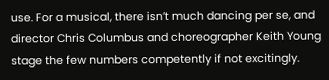use. For a musical, there isn’t much dancing per se, and director Chris Columbus and choreographer Keith Young stage the few numbers competently if not excitingly.